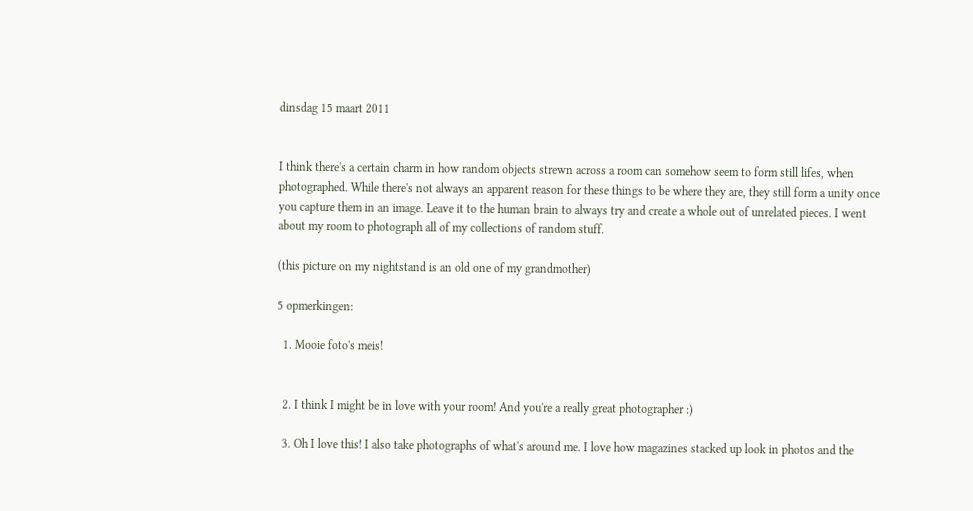dinsdag 15 maart 2011


I think there's a certain charm in how random objects strewn across a room can somehow seem to form still lifes, when photographed. While there's not always an apparent reason for these things to be where they are, they still form a unity once you capture them in an image. Leave it to the human brain to always try and create a whole out of unrelated pieces. I went about my room to photograph all of my collections of random stuff.

(this picture on my nightstand is an old one of my grandmother)

5 opmerkingen:

  1. Mooie foto's meis!


  2. I think I might be in love with your room! And you're a really great photographer :)

  3. Oh I love this! I also take photographs of what's around me. I love how magazines stacked up look in photos and the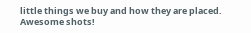little things we buy and how they are placed. Awesome shots!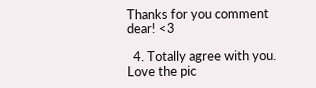Thanks for you comment dear! <3

  4. Totally agree with you. Love the pic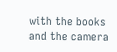with the books and the camera